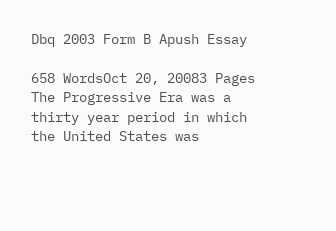Dbq 2003 Form B Apush Essay

658 WordsOct 20, 20083 Pages
The Progressive Era was a thirty year period in which the United States was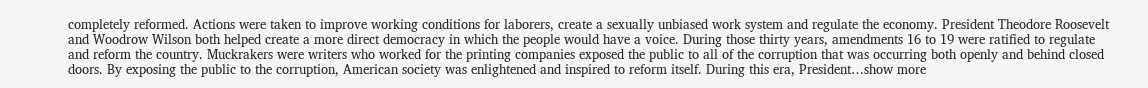completely reformed. Actions were taken to improve working conditions for laborers, create a sexually unbiased work system and regulate the economy. President Theodore Roosevelt and Woodrow Wilson both helped create a more direct democracy in which the people would have a voice. During those thirty years, amendments 16 to 19 were ratified to regulate and reform the country. Muckrakers were writers who worked for the printing companies exposed the public to all of the corruption that was occurring both openly and behind closed doors. By exposing the public to the corruption, American society was enlightened and inspired to reform itself. During this era, President…show more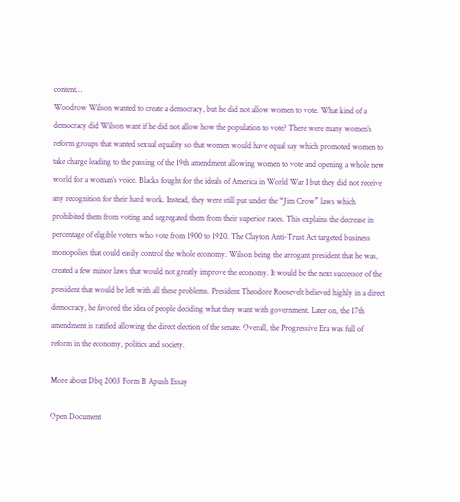content…
Woodrow Wilson wanted to create a democracy, but he did not allow women to vote. What kind of a democracy did Wilson want if he did not allow how the population to vote? There were many women’s reform groups that wanted sexual equality so that women would have equal say which promoted women to take charge leading to the passing of the 19th amendment allowing women to vote and opening a whole new world for a woman’s voice. Blacks fought for the ideals of America in World War I but they did not receive any recognition for their hard work. Instead, they were still put under the “Jim Crow” laws which prohibited them from voting and segregated them from their superior races. This explains the decrease in percentage of eligible voters who vote from 1900 to 1920. The Clayton Anti-Trust Act targeted business monopolies that could easily control the whole economy. Wilson being the arrogant president that he was, created a few minor laws that would not greatly improve the economy. It would be the next successor of the president that would be left with all these problems. President Theodore Roosevelt believed highly in a direct democracy, he favored the idea of people deciding what they want with government. Later on, the 17th amendment is ratified allowing the direct election of the senate. Overall, the Progressive Era was full of reform in the economy, politics and society.

More about Dbq 2003 Form B Apush Essay

Open Document